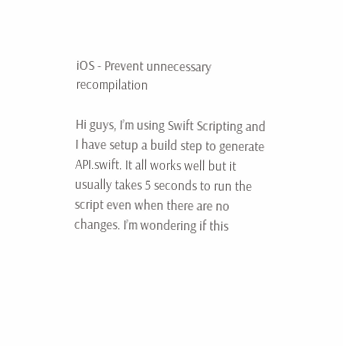iOS - Prevent unnecessary recompilation

Hi guys, I’m using Swift Scripting and I have setup a build step to generate API.swift. It all works well but it usually takes 5 seconds to run the script even when there are no changes. I’m wondering if this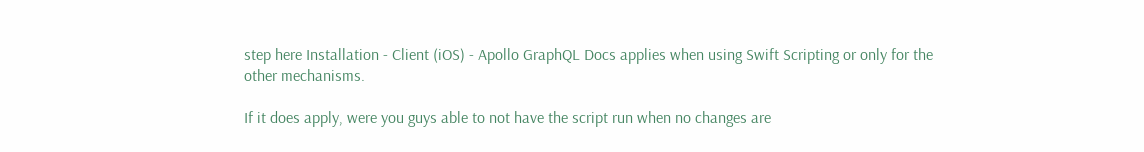step here Installation - Client (iOS) - Apollo GraphQL Docs applies when using Swift Scripting or only for the other mechanisms.

If it does apply, were you guys able to not have the script run when no changes are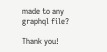made to any graphql file?

Thank you!